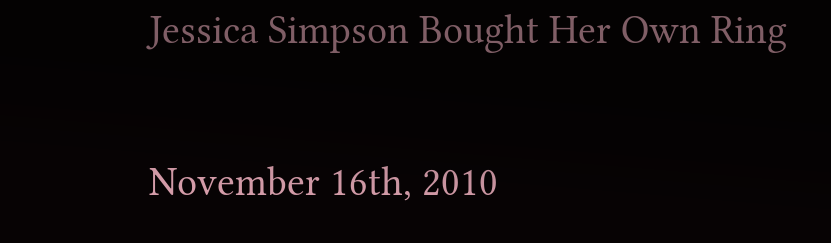Jessica Simpson Bought Her Own Ring

November 16th, 2010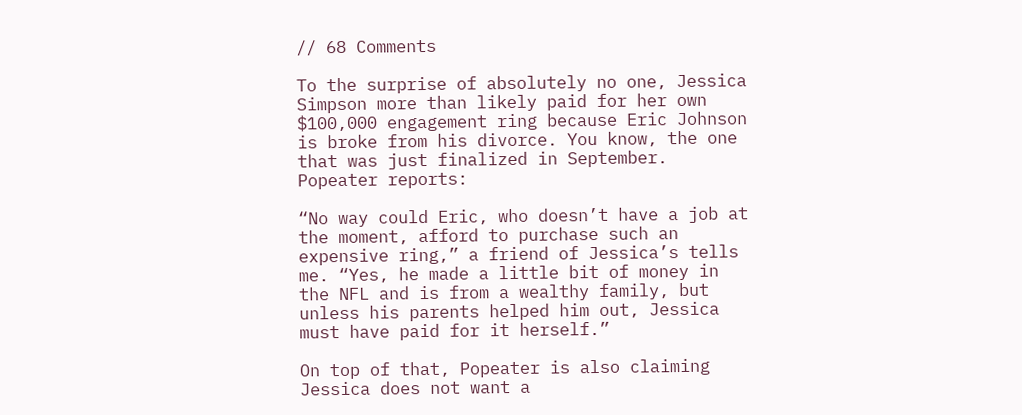// 68 Comments

To the surprise of absolutely no one, Jessica Simpson more than likely paid for her own $100,000 engagement ring because Eric Johnson is broke from his divorce. You know, the one that was just finalized in September. Popeater reports:

“No way could Eric, who doesn’t have a job at the moment, afford to purchase such an expensive ring,” a friend of Jessica’s tells me. “Yes, he made a little bit of money in the NFL and is from a wealthy family, but unless his parents helped him out, Jessica must have paid for it herself.”

On top of that, Popeater is also claiming Jessica does not want a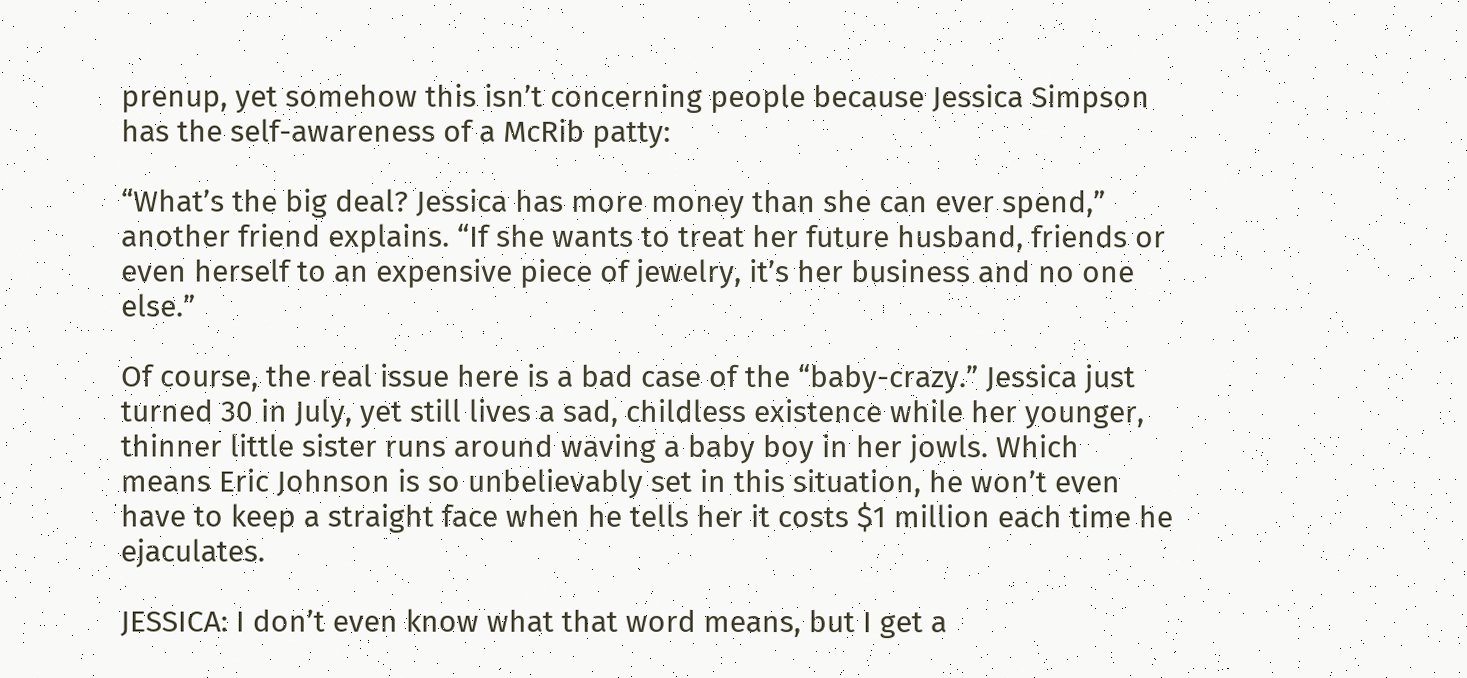prenup, yet somehow this isn’t concerning people because Jessica Simpson has the self-awareness of a McRib patty:

“What’s the big deal? Jessica has more money than she can ever spend,” another friend explains. “If she wants to treat her future husband, friends or even herself to an expensive piece of jewelry, it’s her business and no one else.”

Of course, the real issue here is a bad case of the “baby-crazy.” Jessica just turned 30 in July, yet still lives a sad, childless existence while her younger, thinner little sister runs around waving a baby boy in her jowls. Which means Eric Johnson is so unbelievably set in this situation, he won’t even have to keep a straight face when he tells her it costs $1 million each time he ejaculates.

JESSICA: I don’t even know what that word means, but I get a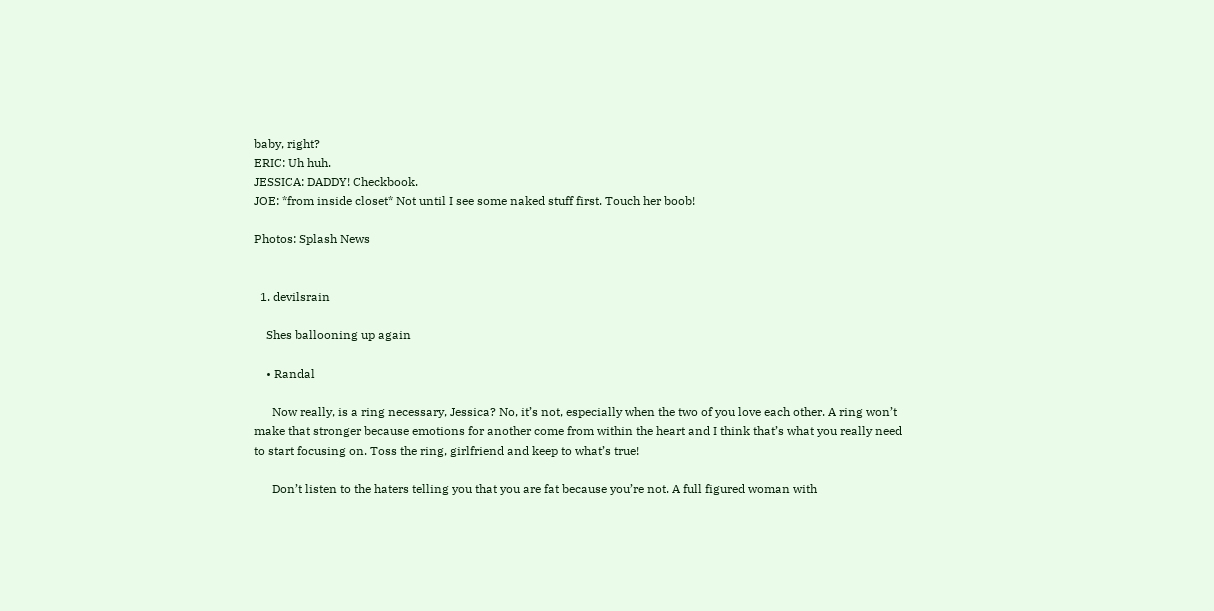baby, right?
ERIC: Uh huh.
JESSICA: DADDY! Checkbook.
JOE: *from inside closet* Not until I see some naked stuff first. Touch her boob!

Photos: Splash News


  1. devilsrain

    Shes ballooning up again

    • Randal

      Now really, is a ring necessary, Jessica? No, it’s not, especially when the two of you love each other. A ring won’t make that stronger because emotions for another come from within the heart and I think that’s what you really need to start focusing on. Toss the ring, girlfriend and keep to what’s true!

      Don’t listen to the haters telling you that you are fat because you’re not. A full figured woman with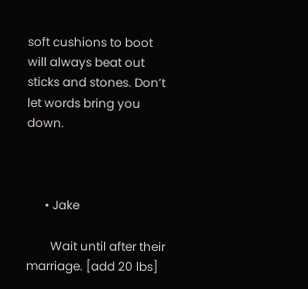soft cushions to boot will always beat out sticks and stones. Don’t let words bring you down.



      • Jake

        Wait until after their marriage. [add 20 lbs]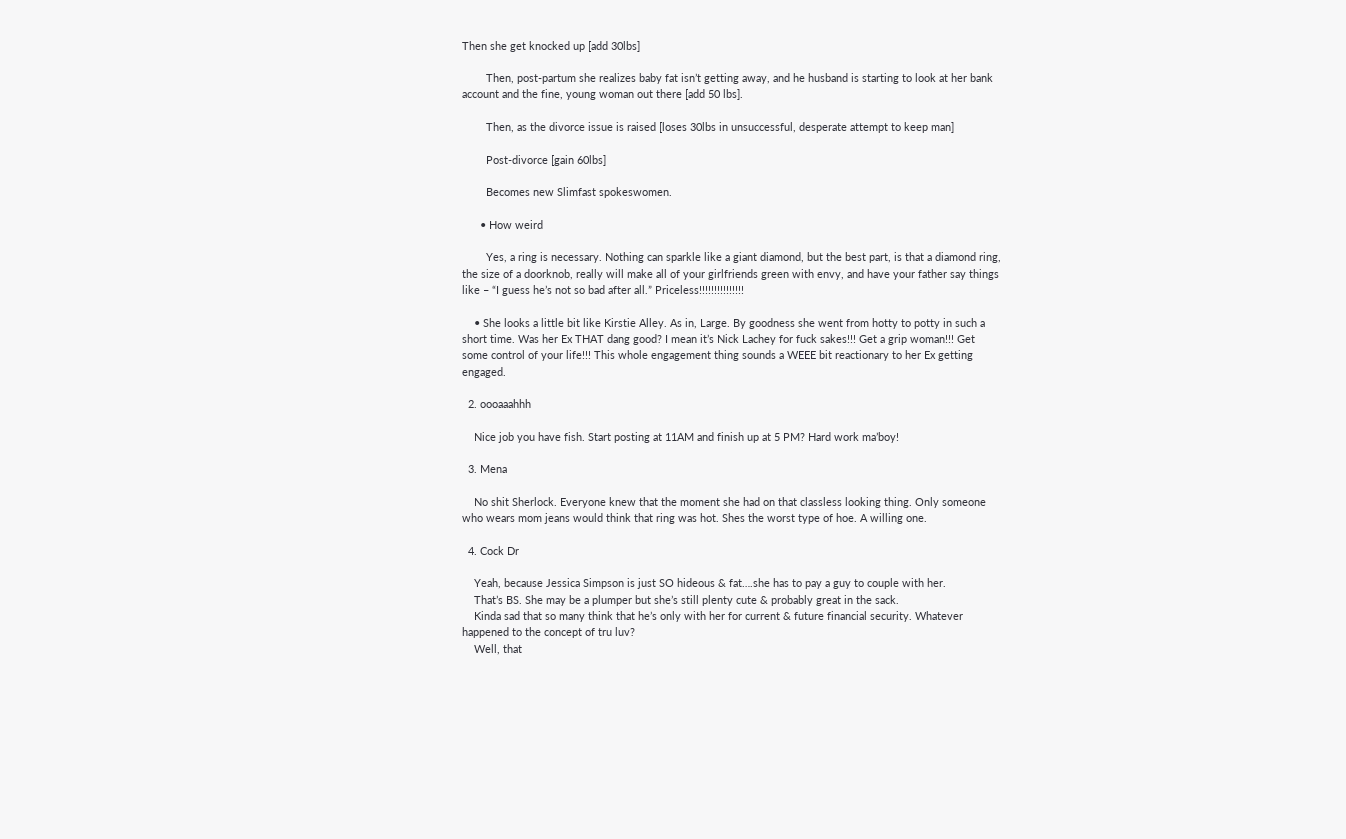Then she get knocked up [add 30lbs]

        Then, post-partum she realizes baby fat isn’t getting away, and he husband is starting to look at her bank account and the fine, young woman out there [add 50 lbs].

        Then, as the divorce issue is raised [loses 30lbs in unsuccessful, desperate attempt to keep man]

        Post-divorce [gain 60lbs]

        Becomes new Slimfast spokeswomen.

      • How weird

        Yes, a ring is necessary. Nothing can sparkle like a giant diamond, but the best part, is that a diamond ring, the size of a doorknob, really will make all of your girlfriends green with envy, and have your father say things like – “I guess he’s not so bad after all.” Priceless!!!!!!!!!!!!!!!

    • She looks a little bit like Kirstie Alley. As in, Large. By goodness she went from hotty to potty in such a short time. Was her Ex THAT dang good? I mean it’s Nick Lachey for fuck sakes!!! Get a grip woman!!! Get some control of your life!!! This whole engagement thing sounds a WEEE bit reactionary to her Ex getting engaged.

  2. oooaaahhh

    Nice job you have fish. Start posting at 11AM and finish up at 5 PM? Hard work ma’boy!

  3. Mena

    No shit Sherlock. Everyone knew that the moment she had on that classless looking thing. Only someone who wears mom jeans would think that ring was hot. Shes the worst type of hoe. A willing one.

  4. Cock Dr

    Yeah, because Jessica Simpson is just SO hideous & fat….she has to pay a guy to couple with her.
    That’s BS. She may be a plumper but she’s still plenty cute & probably great in the sack.
    Kinda sad that so many think that he’s only with her for current & future financial security. Whatever happened to the concept of tru luv?
    Well, that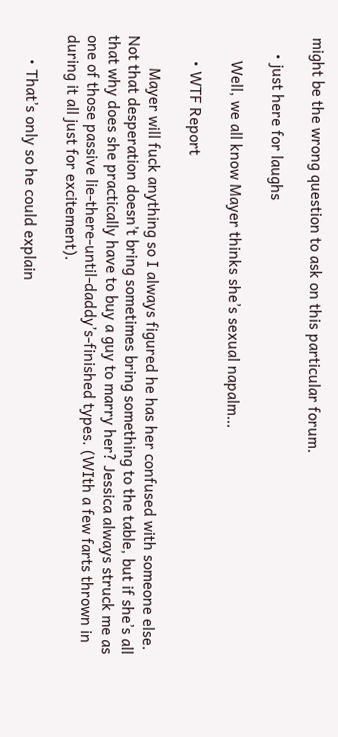might be the wrong question to ask on this particular forum.

    • just here for laughs

      Well, we all know Mayer thinks she’s sexual napalm…

      • WTF Report

        Mayer will fuck anything so I always figured he has her confused with someone else. Not that desperation doesn’t bring sometimes bring something to the table, but if she’s all that why does she practically have to buy a guy to marry her? Jessica always struck me as one of those passive lie-there-until-daddy’s-finished types. (WIth a few farts thrown in during it all just for excitement).

      • That’s only so he could explain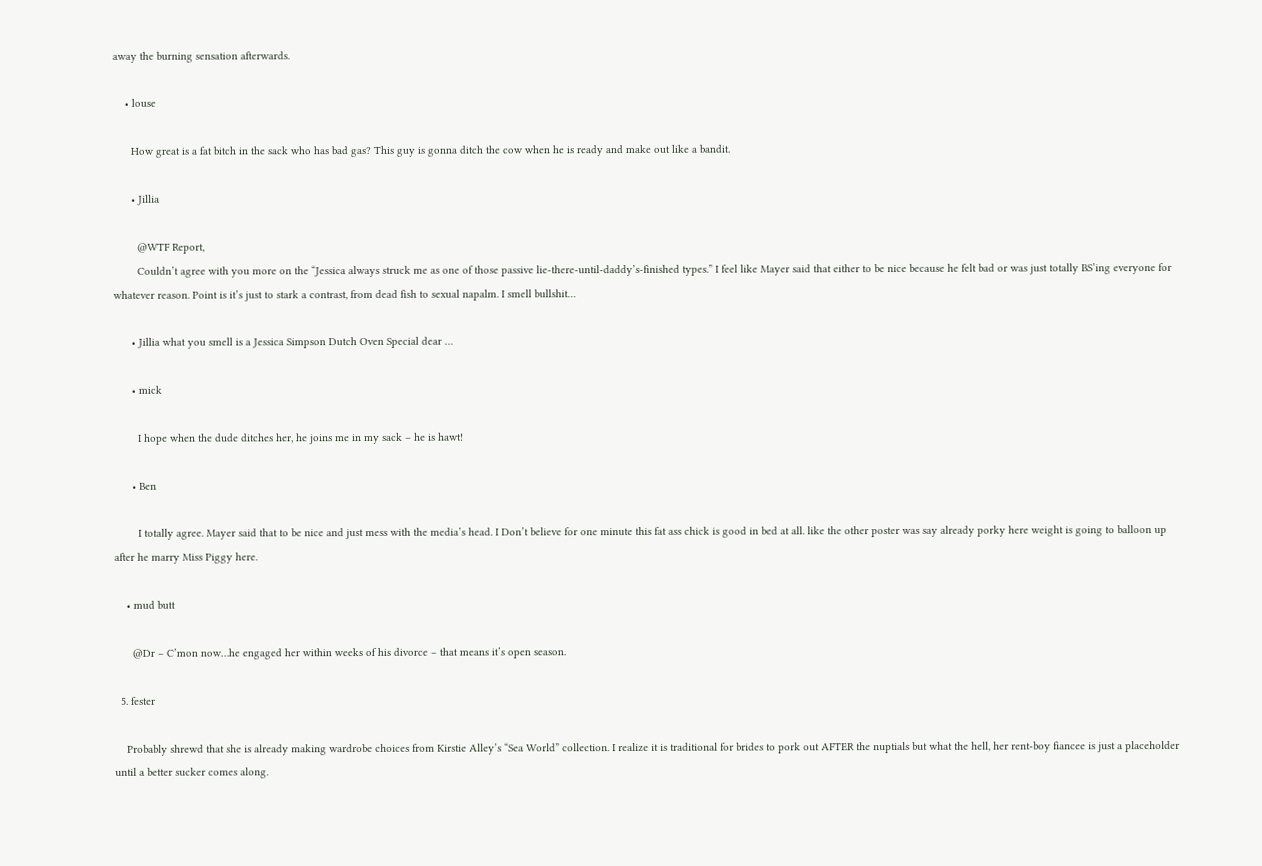away the burning sensation afterwards.

    • louse

      How great is a fat bitch in the sack who has bad gas? This guy is gonna ditch the cow when he is ready and make out like a bandit.

      • Jillia

        @WTF Report,
        Couldn’t agree with you more on the “Jessica always struck me as one of those passive lie-there-until-daddy’s-finished types.” I feel like Mayer said that either to be nice because he felt bad or was just totally BS’ing everyone for whatever reason. Point is it’s just to stark a contrast, from dead fish to sexual napalm. I smell bullshit…

      • Jillia what you smell is a Jessica Simpson Dutch Oven Special dear …

      • mick

        I hope when the dude ditches her, he joins me in my sack – he is hawt!

      • Ben

        I totally agree. Mayer said that to be nice and just mess with the media’s head. I Don’t believe for one minute this fat ass chick is good in bed at all. like the other poster was say already porky here weight is going to balloon up after he marry Miss Piggy here.

    • mud butt

      @Dr – C’mon now…he engaged her within weeks of his divorce – that means it’s open season.

  5. fester

    Probably shrewd that she is already making wardrobe choices from Kirstie Alley’s “Sea World” collection. I realize it is traditional for brides to pork out AFTER the nuptials but what the hell, her rent-boy fiancee is just a placeholder until a better sucker comes along.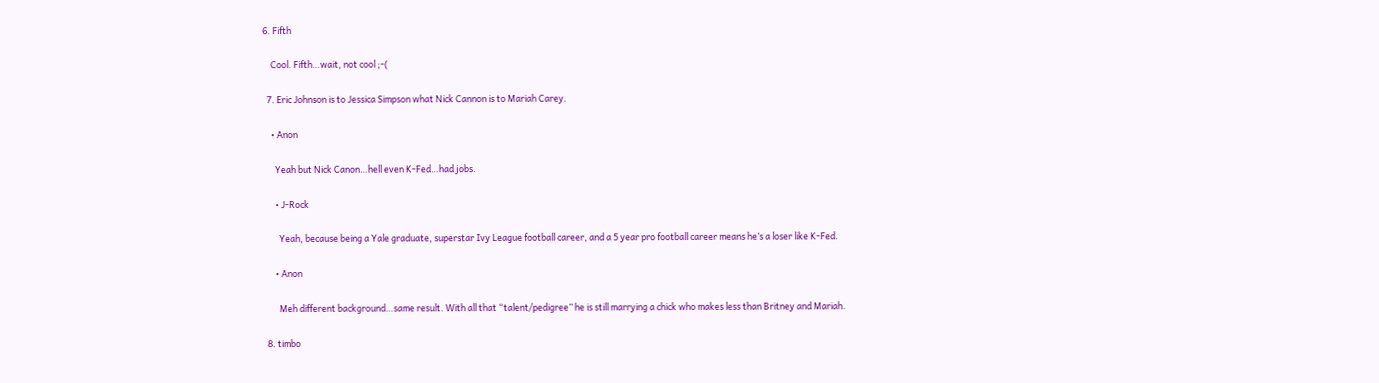6. Fifth

    Cool. Fifth…wait, not cool ;-(

  7. Eric Johnson is to Jessica Simpson what Nick Cannon is to Mariah Carey.

    • Anon

      Yeah but Nick Canon…hell even K-Fed…had jobs.

      • J-Rock

        Yeah, because being a Yale graduate, superstar Ivy League football career, and a 5 year pro football career means he’s a loser like K-Fed.

      • Anon

        Meh different background…same result. With all that “talent/pedigree” he is still marrying a chick who makes less than Britney and Mariah.

  8. timbo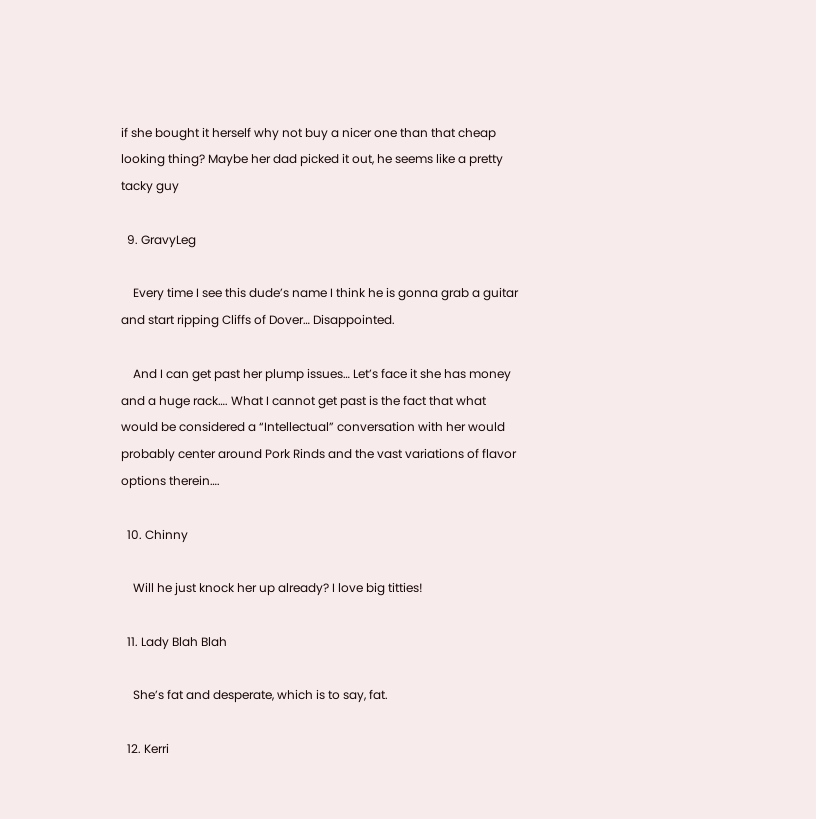if she bought it herself why not buy a nicer one than that cheap looking thing? Maybe her dad picked it out, he seems like a pretty tacky guy

  9. GravyLeg

    Every time I see this dude’s name I think he is gonna grab a guitar and start ripping Cliffs of Dover… Disappointed.

    And I can get past her plump issues… Let’s face it she has money and a huge rack…. What I cannot get past is the fact that what would be considered a “Intellectual” conversation with her would probably center around Pork Rinds and the vast variations of flavor options therein….

  10. Chinny

    Will he just knock her up already? I love big titties!

  11. Lady Blah Blah

    She’s fat and desperate, which is to say, fat.

  12. Kerri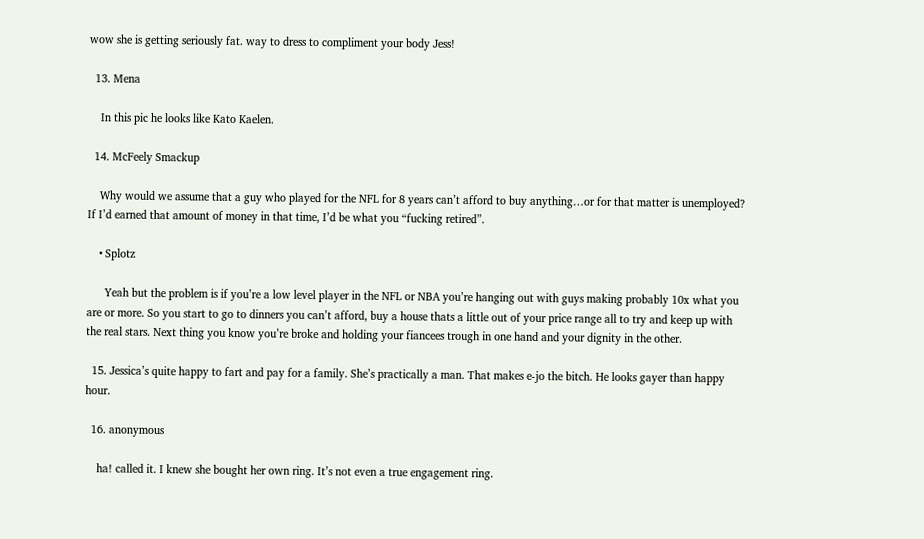wow she is getting seriously fat. way to dress to compliment your body Jess!

  13. Mena

    In this pic he looks like Kato Kaelen.

  14. McFeely Smackup

    Why would we assume that a guy who played for the NFL for 8 years can’t afford to buy anything…or for that matter is unemployed? If I’d earned that amount of money in that time, I’d be what you “fucking retired”.

    • Splotz

      Yeah but the problem is if you’re a low level player in the NFL or NBA you’re hanging out with guys making probably 10x what you are or more. So you start to go to dinners you can’t afford, buy a house thats a little out of your price range all to try and keep up with the real stars. Next thing you know you’re broke and holding your fiancees trough in one hand and your dignity in the other.

  15. Jessica’s quite happy to fart and pay for a family. She’s practically a man. That makes e-jo the bitch. He looks gayer than happy hour.

  16. anonymous

    ha! called it. I knew she bought her own ring. It’s not even a true engagement ring.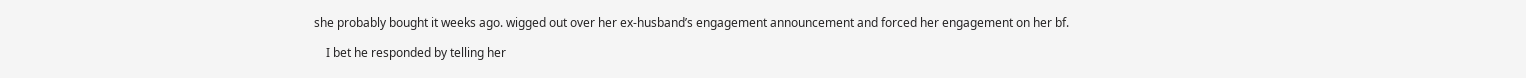she probably bought it weeks ago. wigged out over her ex-husband’s engagement announcement and forced her engagement on her bf.

    I bet he responded by telling her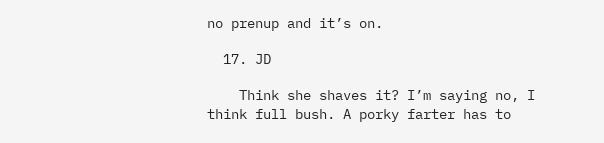no prenup and it’s on.

  17. JD

    Think she shaves it? I’m saying no, I think full bush. A porky farter has to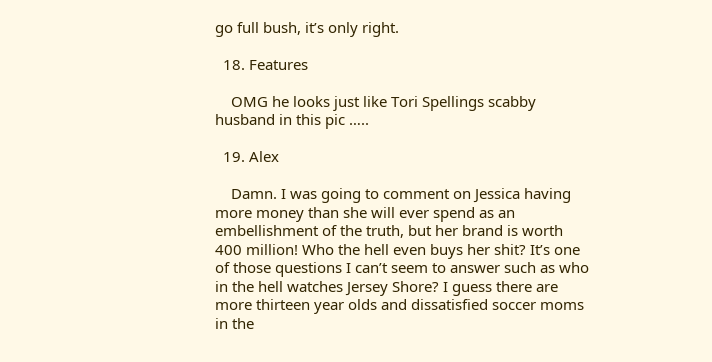go full bush, it’s only right.

  18. Features

    OMG he looks just like Tori Spellings scabby husband in this pic …..

  19. Alex

    Damn. I was going to comment on Jessica having more money than she will ever spend as an embellishment of the truth, but her brand is worth 400 million! Who the hell even buys her shit? It’s one of those questions I can’t seem to answer such as who in the hell watches Jersey Shore? I guess there are more thirteen year olds and dissatisfied soccer moms in the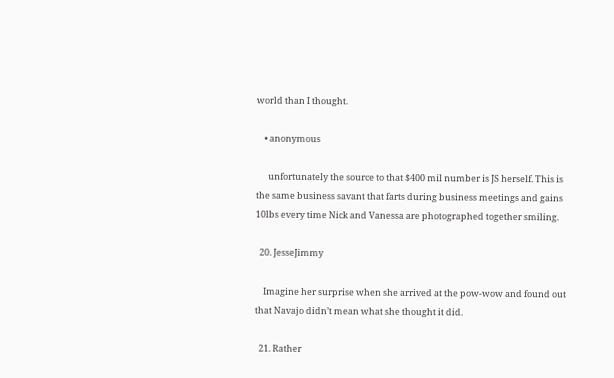world than I thought.

    • anonymous

      unfortunately the source to that $400 mil number is JS herself. This is the same business savant that farts during business meetings and gains 10lbs every time Nick and Vanessa are photographed together smiling.

  20. JesseJimmy

    Imagine her surprise when she arrived at the pow-wow and found out that Navajo didn’t mean what she thought it did.

  21. Rather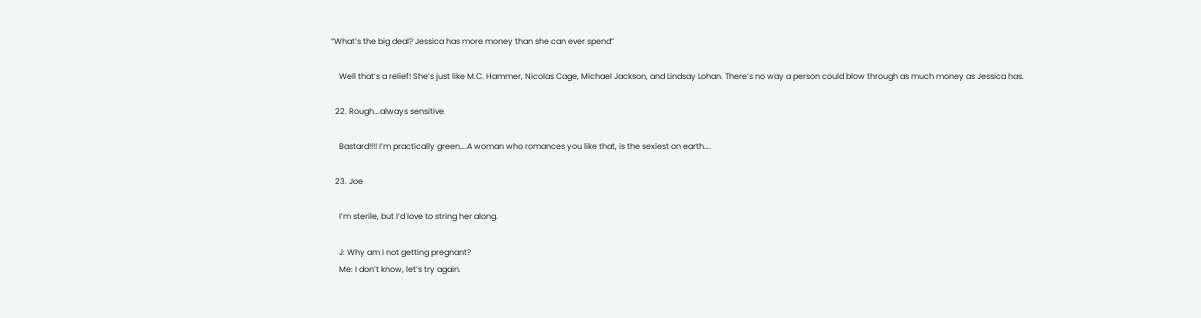“What’s the big deal? Jessica has more money than she can ever spend”

    Well that’s a relief! She’s just like M.C. Hammer, Nicolas Cage, Michael Jackson, and Lindsay Lohan. There’s no way a person could blow through as much money as Jessica has.

  22. Rough...always sensitive

    Bastard!!!! I’m practically green….A woman who romances you like that, is the sexiest on earth….

  23. Joe

    I’m sterile, but I’d love to string her along.

    J: Why am I not getting pregnant?
    Me: I don’t know, let’s try again.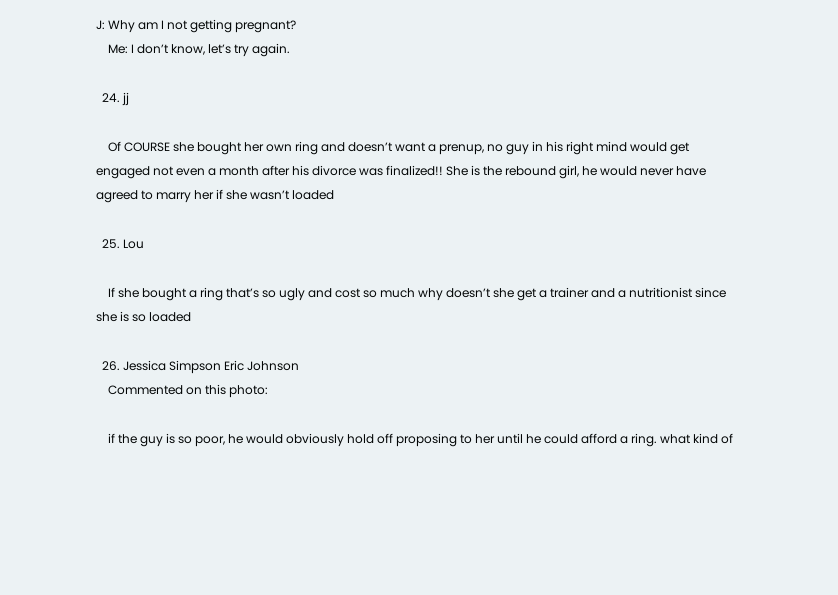J: Why am I not getting pregnant?
    Me: I don’t know, let’s try again.

  24. jj

    Of COURSE she bought her own ring and doesn’t want a prenup, no guy in his right mind would get engaged not even a month after his divorce was finalized!! She is the rebound girl, he would never have agreed to marry her if she wasn’t loaded

  25. Lou

    If she bought a ring that’s so ugly and cost so much why doesn’t she get a trainer and a nutritionist since she is so loaded

  26. Jessica Simpson Eric Johnson
    Commented on this photo:

    if the guy is so poor, he would obviously hold off proposing to her until he could afford a ring. what kind of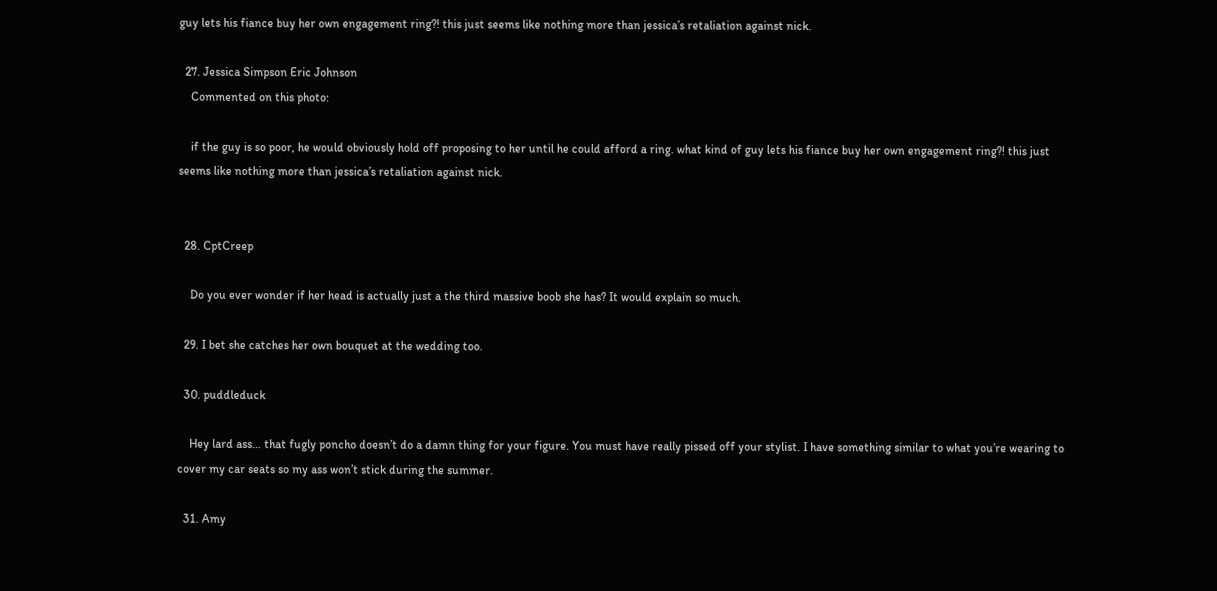guy lets his fiance buy her own engagement ring?! this just seems like nothing more than jessica’s retaliation against nick.

  27. Jessica Simpson Eric Johnson
    Commented on this photo:

    if the guy is so poor, he would obviously hold off proposing to her until he could afford a ring. what kind of guy lets his fiance buy her own engagement ring?! this just seems like nothing more than jessica’s retaliation against nick.


  28. CptCreep

    Do you ever wonder if her head is actually just a the third massive boob she has? It would explain so much.

  29. I bet she catches her own bouquet at the wedding too.

  30. puddleduck

    Hey lard ass… that fugly poncho doesn’t do a damn thing for your figure. You must have really pissed off your stylist. I have something similar to what you’re wearing to cover my car seats so my ass won’t stick during the summer.

  31. Amy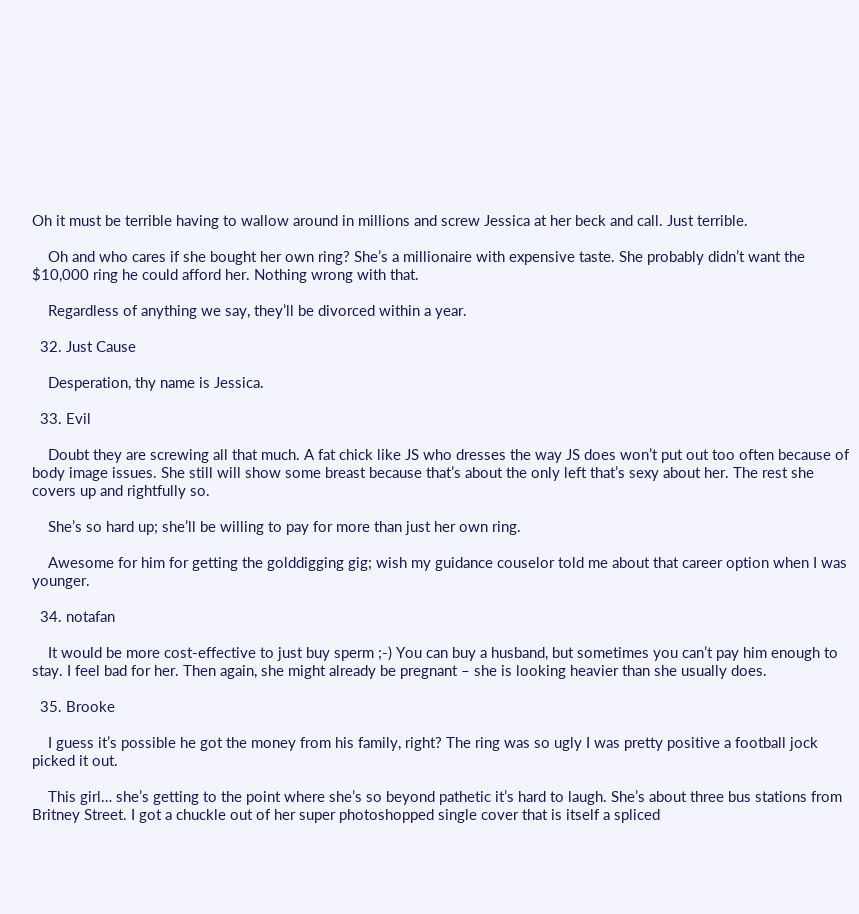Oh it must be terrible having to wallow around in millions and screw Jessica at her beck and call. Just terrible.

    Oh and who cares if she bought her own ring? She’s a millionaire with expensive taste. She probably didn’t want the $10,000 ring he could afford her. Nothing wrong with that.

    Regardless of anything we say, they’ll be divorced within a year.

  32. Just Cause

    Desperation, thy name is Jessica.

  33. Evil

    Doubt they are screwing all that much. A fat chick like JS who dresses the way JS does won’t put out too often because of body image issues. She still will show some breast because that’s about the only left that’s sexy about her. The rest she covers up and rightfully so.

    She’s so hard up; she’ll be willing to pay for more than just her own ring.

    Awesome for him for getting the golddigging gig; wish my guidance couselor told me about that career option when I was younger.

  34. notafan

    It would be more cost-effective to just buy sperm ;-) You can buy a husband, but sometimes you can’t pay him enough to stay. I feel bad for her. Then again, she might already be pregnant – she is looking heavier than she usually does.

  35. Brooke

    I guess it’s possible he got the money from his family, right? The ring was so ugly I was pretty positive a football jock picked it out.

    This girl… she’s getting to the point where she’s so beyond pathetic it’s hard to laugh. She’s about three bus stations from Britney Street. I got a chuckle out of her super photoshopped single cover that is itself a spliced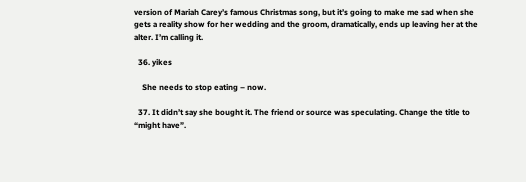version of Mariah Carey’s famous Christmas song, but it’s going to make me sad when she gets a reality show for her wedding and the groom, dramatically, ends up leaving her at the alter. I’m calling it.

  36. yikes

    She needs to stop eating – now.

  37. It didn’t say she bought it. The friend or source was speculating. Change the title to “might have”.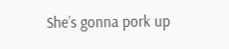She’s gonna pork up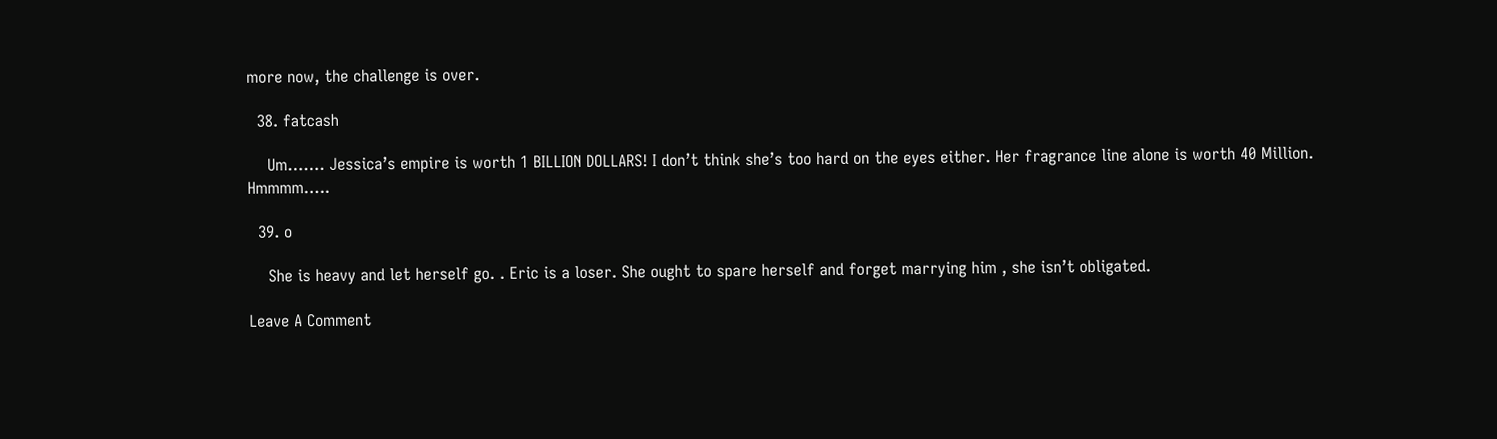more now, the challenge is over.

  38. fatcash

    Um……. Jessica’s empire is worth 1 BILLION DOLLARS! I don’t think she’s too hard on the eyes either. Her fragrance line alone is worth 40 Million. Hmmmm…..

  39. o

    She is heavy and let herself go. . Eric is a loser. She ought to spare herself and forget marrying him , she isn’t obligated.

Leave A Comment